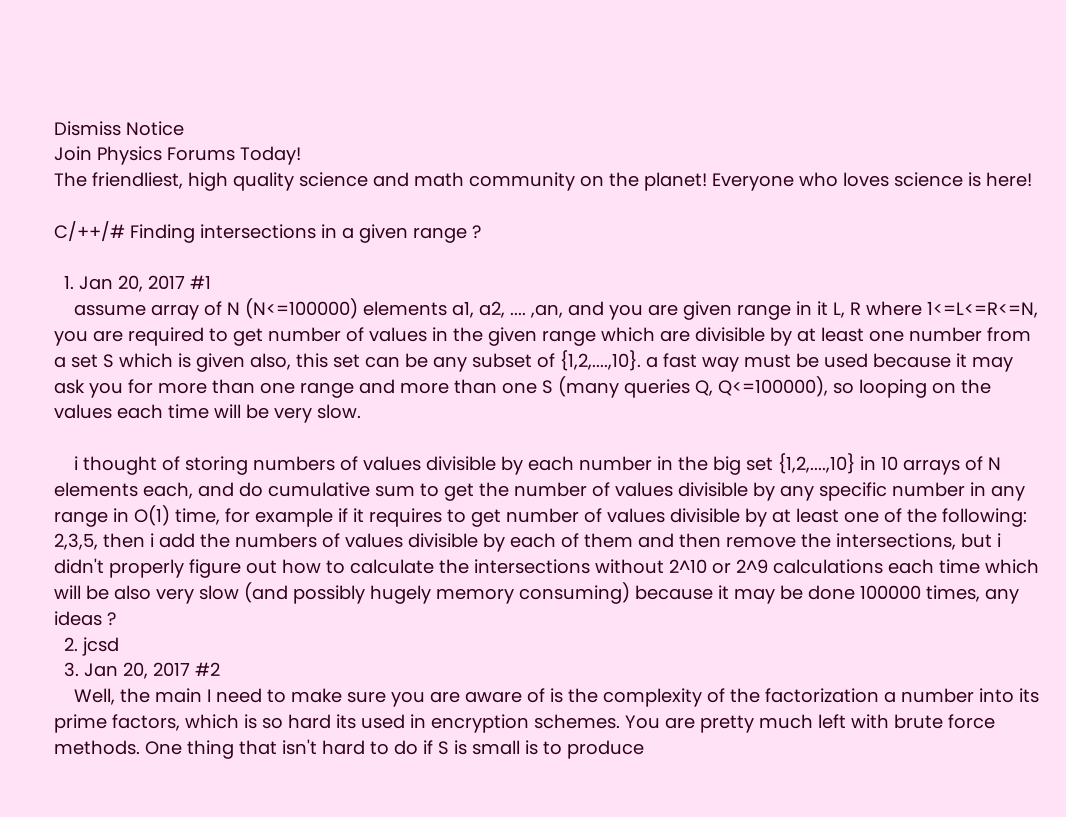Dismiss Notice
Join Physics Forums Today!
The friendliest, high quality science and math community on the planet! Everyone who loves science is here!

C/++/# Finding intersections in a given range ?

  1. Jan 20, 2017 #1
    assume array of N (N<=100000) elements a1, a2, .... ,an, and you are given range in it L, R where 1<=L<=R<=N, you are required to get number of values in the given range which are divisible by at least one number from a set S which is given also, this set can be any subset of {1,2,....,10}. a fast way must be used because it may ask you for more than one range and more than one S (many queries Q, Q<=100000), so looping on the values each time will be very slow.

    i thought of storing numbers of values divisible by each number in the big set {1,2,....,10} in 10 arrays of N elements each, and do cumulative sum to get the number of values divisible by any specific number in any range in O(1) time, for example if it requires to get number of values divisible by at least one of the following: 2,3,5, then i add the numbers of values divisible by each of them and then remove the intersections, but i didn't properly figure out how to calculate the intersections without 2^10 or 2^9 calculations each time which will be also very slow (and possibly hugely memory consuming) because it may be done 100000 times, any ideas ?
  2. jcsd
  3. Jan 20, 2017 #2
    Well, the main I need to make sure you are aware of is the complexity of the factorization a number into its prime factors, which is so hard its used in encryption schemes. You are pretty much left with brute force methods. One thing that isn't hard to do if S is small is to produce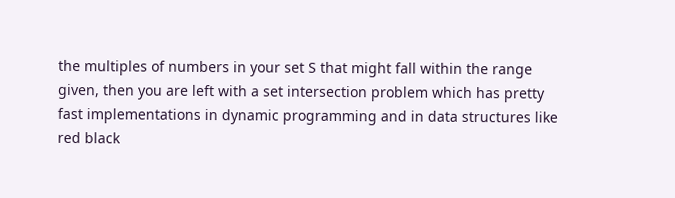the multiples of numbers in your set S that might fall within the range given, then you are left with a set intersection problem which has pretty fast implementations in dynamic programming and in data structures like red black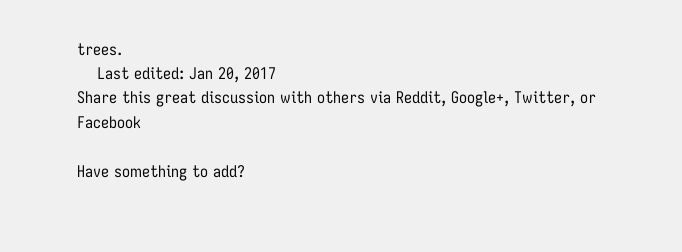trees.
    Last edited: Jan 20, 2017
Share this great discussion with others via Reddit, Google+, Twitter, or Facebook

Have something to add?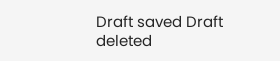Draft saved Draft deleted